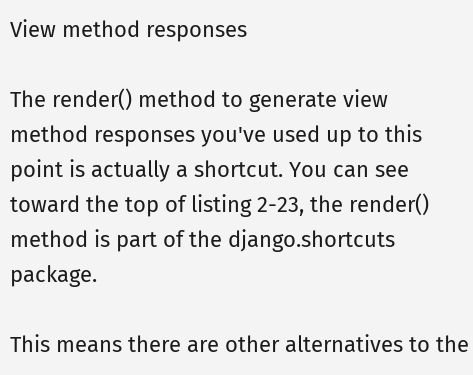View method responses

The render() method to generate view method responses you've used up to this point is actually a shortcut. You can see toward the top of listing 2-23, the render() method is part of the django.shortcuts package.

This means there are other alternatives to the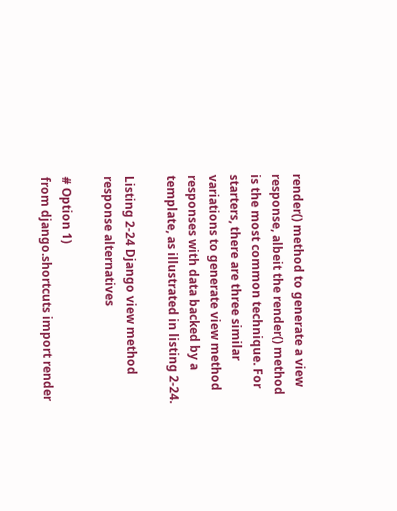render() method to generate a view response, albeit the render() method is the most common technique. For starters, there are three similar variations to generate view method responses with data backed by a template, as illustrated in listing 2-24.

Listing 2-24 Django view method response alternatives

# Option 1)
from django.shortcuts import render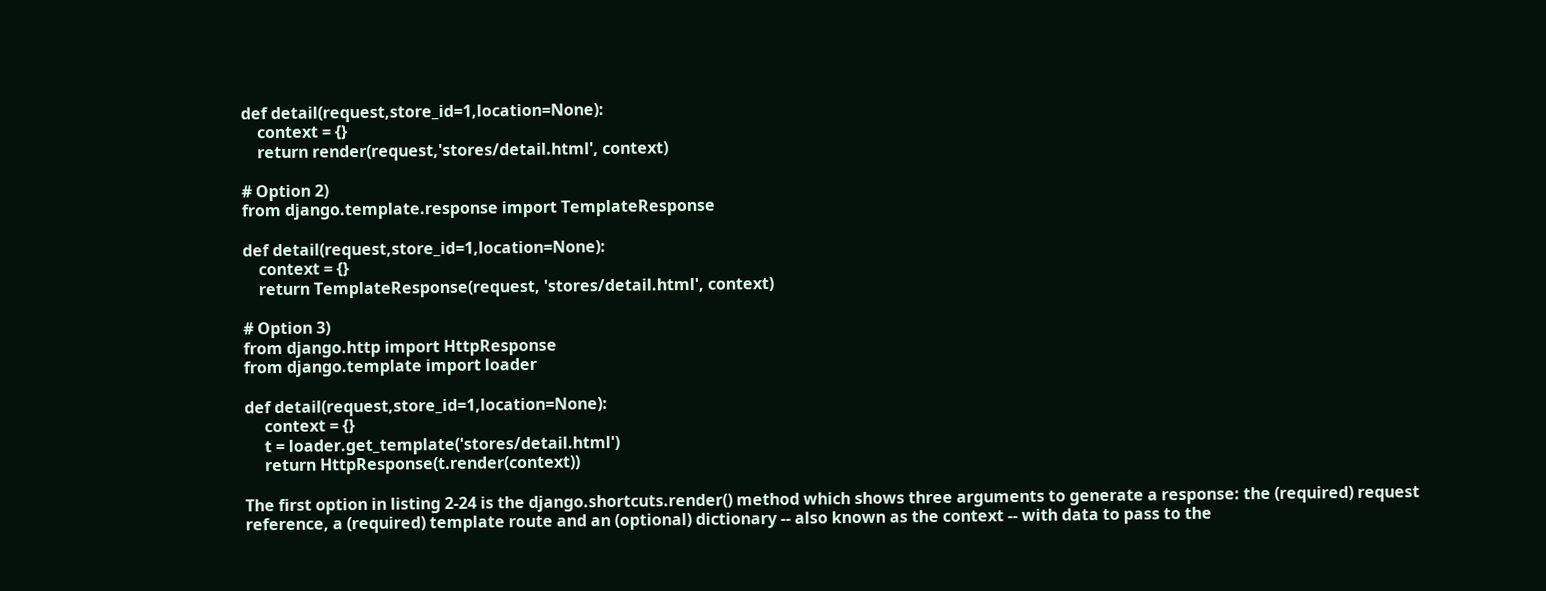def detail(request,store_id=1,location=None):
    context = {}
    return render(request,'stores/detail.html', context)

# Option 2)
from django.template.response import TemplateResponse

def detail(request,store_id=1,location=None):
    context = {}
    return TemplateResponse(request, 'stores/detail.html', context)

# Option 3)
from django.http import HttpResponse
from django.template import loader

def detail(request,store_id=1,location=None):
     context = {}
     t = loader.get_template('stores/detail.html')
     return HttpResponse(t.render(context))

The first option in listing 2-24 is the django.shortcuts.render() method which shows three arguments to generate a response: the (required) request reference, a (required) template route and an (optional) dictionary -- also known as the context -- with data to pass to the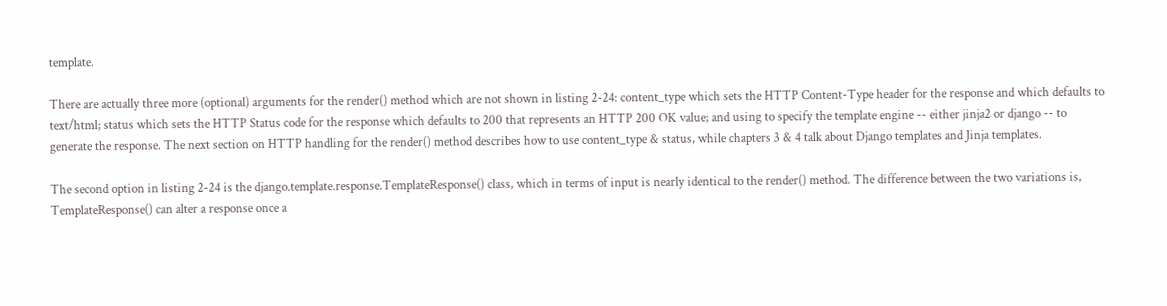template.

There are actually three more (optional) arguments for the render() method which are not shown in listing 2-24: content_type which sets the HTTP Content-Type header for the response and which defaults to text/html; status which sets the HTTP Status code for the response which defaults to 200 that represents an HTTP 200 OK value; and using to specify the template engine -- either jinja2 or django -- to generate the response. The next section on HTTP handling for the render() method describes how to use content_type & status, while chapters 3 & 4 talk about Django templates and Jinja templates.

The second option in listing 2-24 is the django.template.response.TemplateResponse() class, which in terms of input is nearly identical to the render() method. The difference between the two variations is, TemplateResponse() can alter a response once a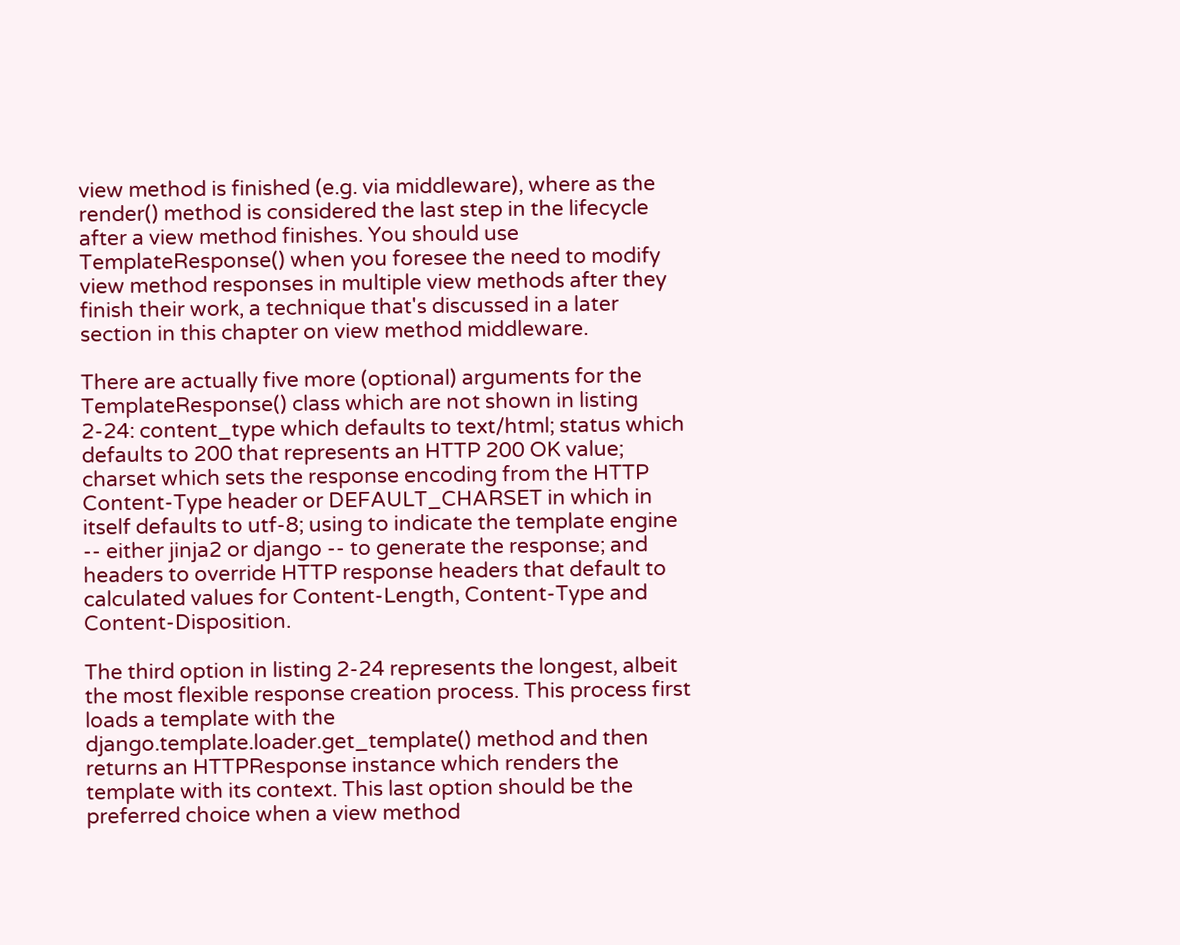view method is finished (e.g. via middleware), where as the render() method is considered the last step in the lifecycle after a view method finishes. You should use TemplateResponse() when you foresee the need to modify view method responses in multiple view methods after they finish their work, a technique that's discussed in a later section in this chapter on view method middleware.

There are actually five more (optional) arguments for the TemplateResponse() class which are not shown in listing 2-24: content_type which defaults to text/html; status which defaults to 200 that represents an HTTP 200 OK value; charset which sets the response encoding from the HTTP Content-Type header or DEFAULT_CHARSET in which in itself defaults to utf-8; using to indicate the template engine -- either jinja2 or django -- to generate the response; and headers to override HTTP response headers that default to calculated values for Content-Length, Content-Type and Content-Disposition.

The third option in listing 2-24 represents the longest, albeit the most flexible response creation process. This process first loads a template with the django.template.loader.get_template() method and then returns an HTTPResponse instance which renders the template with its context. This last option should be the preferred choice when a view method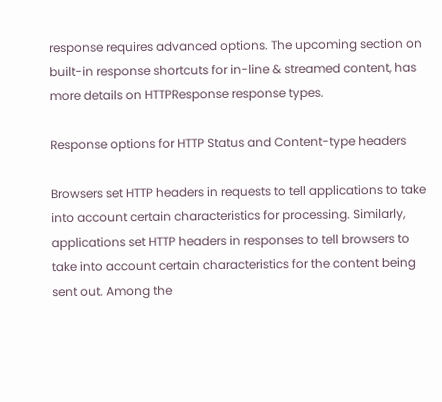response requires advanced options. The upcoming section on built-in response shortcuts for in-line & streamed content, has more details on HTTPResponse response types.

Response options for HTTP Status and Content-type headers

Browsers set HTTP headers in requests to tell applications to take into account certain characteristics for processing. Similarly, applications set HTTP headers in responses to tell browsers to take into account certain characteristics for the content being sent out. Among the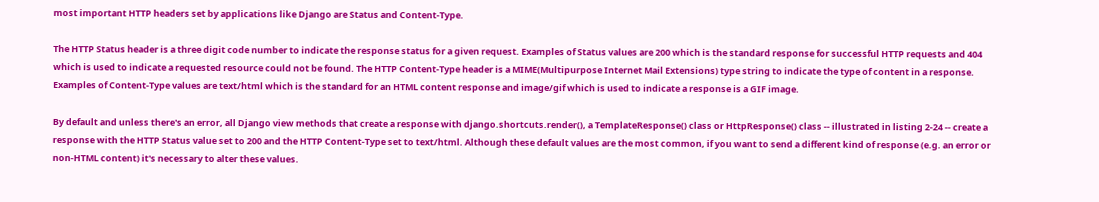most important HTTP headers set by applications like Django are Status and Content-Type.

The HTTP Status header is a three digit code number to indicate the response status for a given request. Examples of Status values are 200 which is the standard response for successful HTTP requests and 404 which is used to indicate a requested resource could not be found. The HTTP Content-Type header is a MIME(Multipurpose Internet Mail Extensions) type string to indicate the type of content in a response. Examples of Content-Type values are text/html which is the standard for an HTML content response and image/gif which is used to indicate a response is a GIF image.

By default and unless there's an error, all Django view methods that create a response with django.shortcuts.render(), a TemplateResponse() class or HttpResponse() class -- illustrated in listing 2-24 -- create a response with the HTTP Status value set to 200 and the HTTP Content-Type set to text/html. Although these default values are the most common, if you want to send a different kind of response (e.g. an error or non-HTML content) it's necessary to alter these values.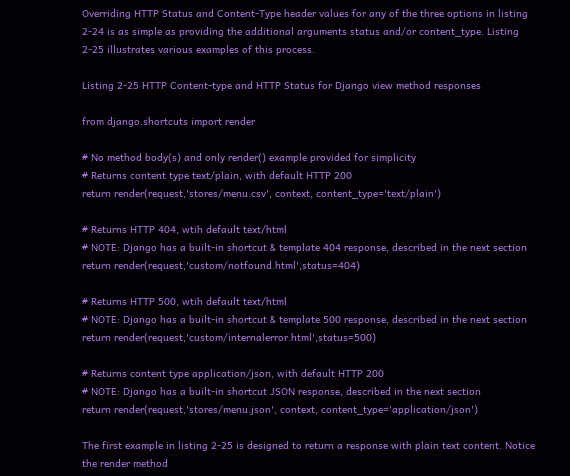Overriding HTTP Status and Content-Type header values for any of the three options in listing 2-24 is as simple as providing the additional arguments status and/or content_type. Listing 2-25 illustrates various examples of this process.

Listing 2-25 HTTP Content-type and HTTP Status for Django view method responses

from django.shortcuts import render

# No method body(s) and only render() example provided for simplicity
# Returns content type text/plain, with default HTTP 200
return render(request,'stores/menu.csv', context, content_type='text/plain')

# Returns HTTP 404, wtih default text/html
# NOTE: Django has a built-in shortcut & template 404 response, described in the next section
return render(request,'custom/notfound.html',status=404)

# Returns HTTP 500, wtih default text/html
# NOTE: Django has a built-in shortcut & template 500 response, described in the next section
return render(request,'custom/internalerror.html',status=500)

# Returns content type application/json, with default HTTP 200
# NOTE: Django has a built-in shortcut JSON response, described in the next section
return render(request,'stores/menu.json', context, content_type='application/json')

The first example in listing 2-25 is designed to return a response with plain text content. Notice the render method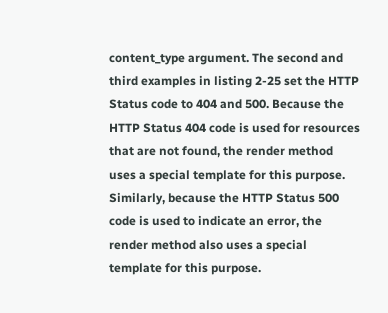content_type argument. The second and third examples in listing 2-25 set the HTTP Status code to 404 and 500. Because the HTTP Status 404 code is used for resources that are not found, the render method uses a special template for this purpose. Similarly, because the HTTP Status 500 code is used to indicate an error, the render method also uses a special template for this purpose.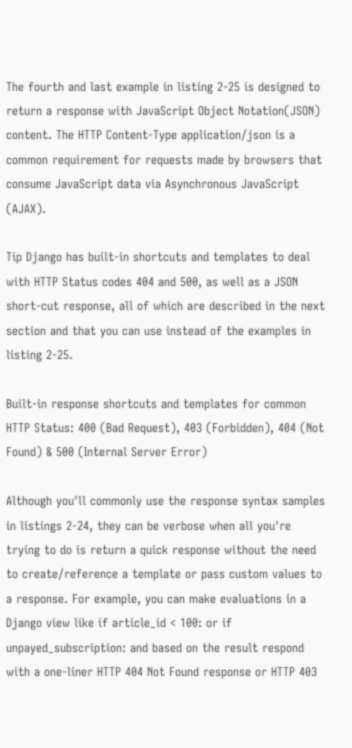The fourth and last example in listing 2-25 is designed to return a response with JavaScript Object Notation(JSON) content. The HTTP Content-Type application/json is a common requirement for requests made by browsers that consume JavaScript data via Asynchronous JavaScript (AJAX).

Tip Django has built-in shortcuts and templates to deal with HTTP Status codes 404 and 500, as well as a JSON short-cut response, all of which are described in the next section and that you can use instead of the examples in listing 2-25.

Built-in response shortcuts and templates for common HTTP Status: 400 (Bad Request), 403 (Forbidden), 404 (Not Found) & 500 (Internal Server Error)

Although you'll commonly use the response syntax samples in listings 2-24, they can be verbose when all you're trying to do is return a quick response without the need to create/reference a template or pass custom values to a response. For example, you can make evaluations in a Django view like if article_id < 100: or if unpayed_subscription: and based on the result respond with a one-liner HTTP 404 Not Found response or HTTP 403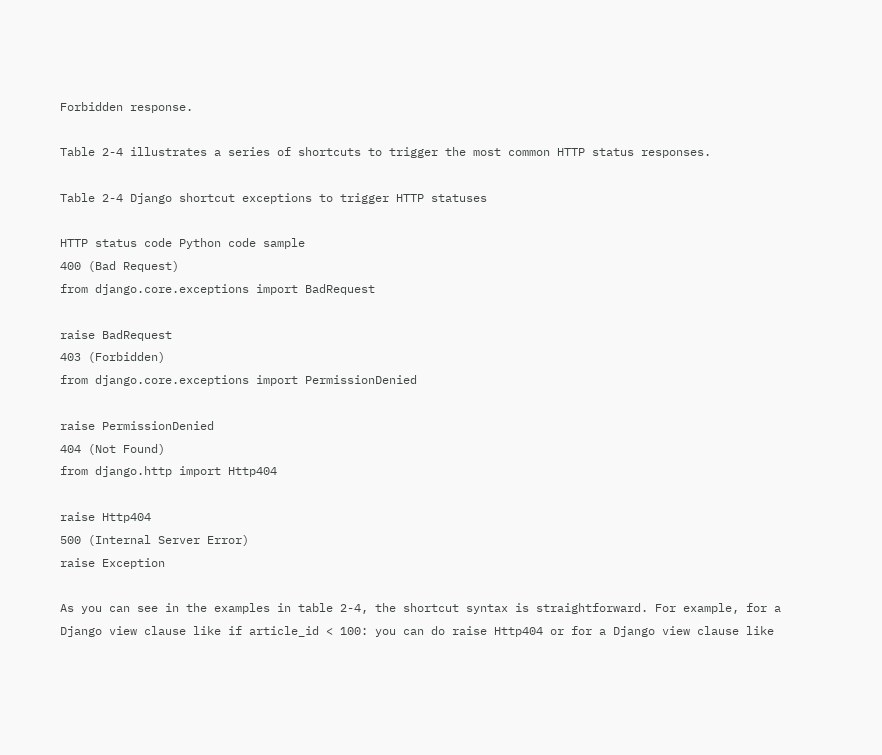Forbidden response.

Table 2-4 illustrates a series of shortcuts to trigger the most common HTTP status responses.

Table 2-4 Django shortcut exceptions to trigger HTTP statuses

HTTP status code Python code sample
400 (Bad Request)
from django.core.exceptions import BadRequest

raise BadRequest
403 (Forbidden)
from django.core.exceptions import PermissionDenied

raise PermissionDenied
404 (Not Found)
from django.http import Http404

raise Http404
500 (Internal Server Error)
raise Exception

As you can see in the examples in table 2-4, the shortcut syntax is straightforward. For example, for a Django view clause like if article_id < 100: you can do raise Http404 or for a Django view clause like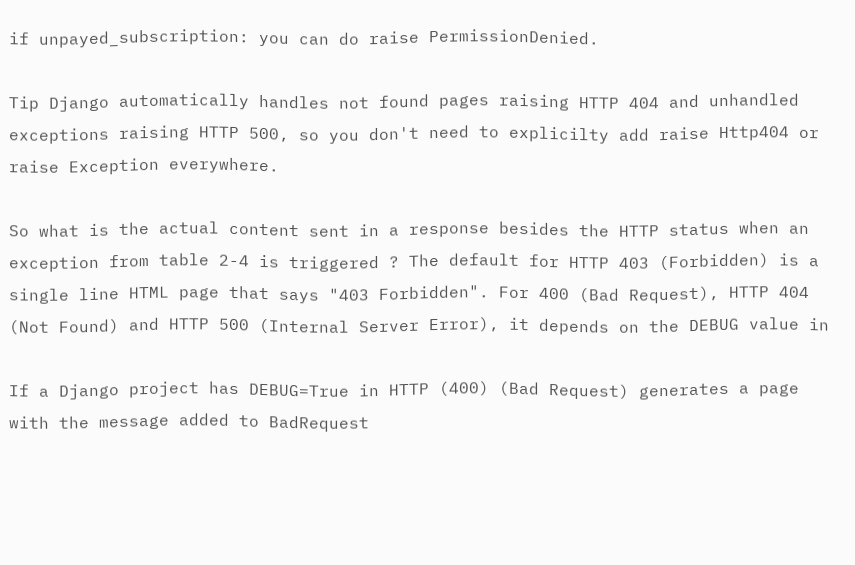if unpayed_subscription: you can do raise PermissionDenied.

Tip Django automatically handles not found pages raising HTTP 404 and unhandled exceptions raising HTTP 500, so you don't need to explicilty add raise Http404 or raise Exception everywhere.

So what is the actual content sent in a response besides the HTTP status when an exception from table 2-4 is triggered ? The default for HTTP 403 (Forbidden) is a single line HTML page that says "403 Forbidden". For 400 (Bad Request), HTTP 404 (Not Found) and HTTP 500 (Internal Server Error), it depends on the DEBUG value in

If a Django project has DEBUG=True in HTTP (400) (Bad Request) generates a page with the message added to BadRequest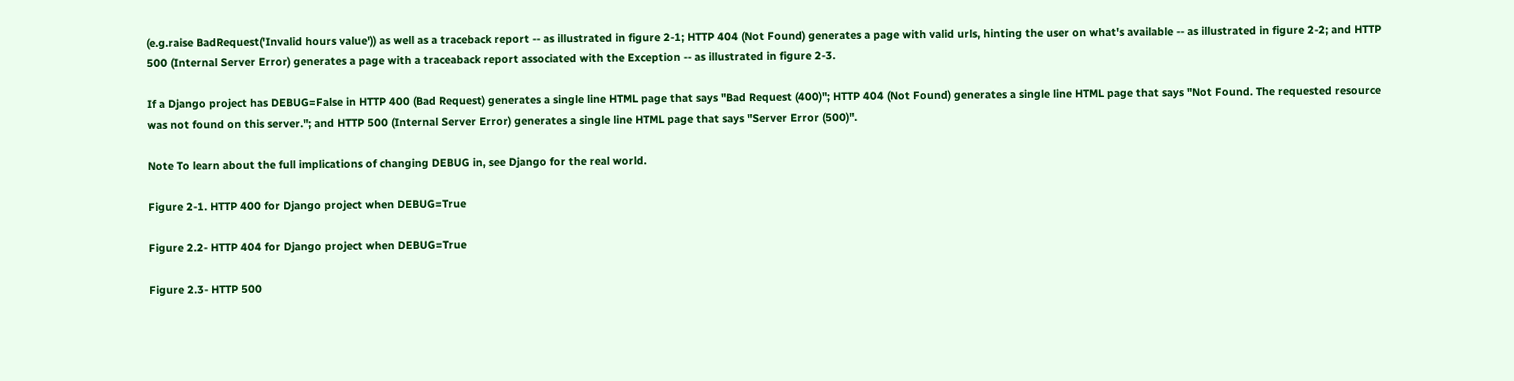(e.g.raise BadRequest('Invalid hours value')) as well as a traceback report -- as illustrated in figure 2-1; HTTP 404 (Not Found) generates a page with valid urls, hinting the user on what's available -- as illustrated in figure 2-2; and HTTP 500 (Internal Server Error) generates a page with a traceaback report associated with the Exception -- as illustrated in figure 2-3.

If a Django project has DEBUG=False in HTTP 400 (Bad Request) generates a single line HTML page that says "Bad Request (400)"; HTTP 404 (Not Found) generates a single line HTML page that says "Not Found. The requested resource was not found on this server."; and HTTP 500 (Internal Server Error) generates a single line HTML page that says "Server Error (500)".

Note To learn about the full implications of changing DEBUG in, see Django for the real world.

Figure 2-1. HTTP 400 for Django project when DEBUG=True

Figure 2.2- HTTP 404 for Django project when DEBUG=True

Figure 2.3- HTTP 500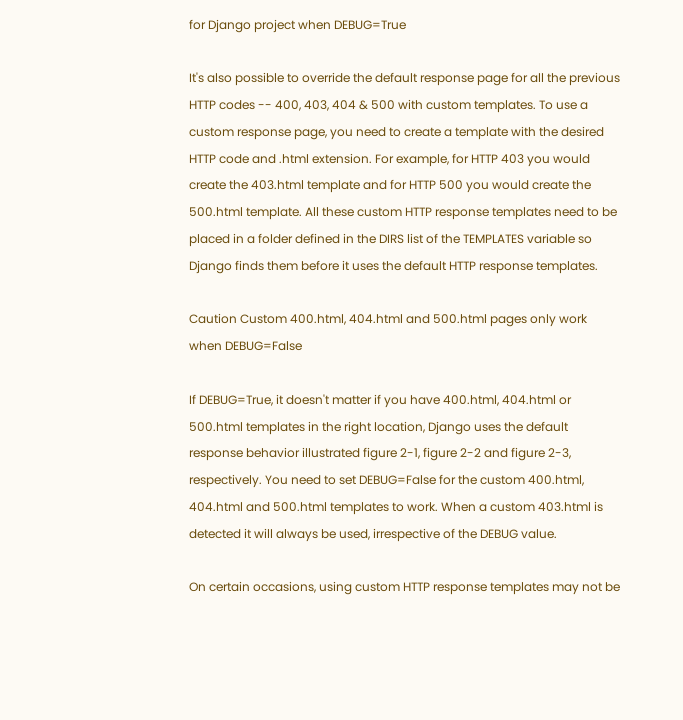for Django project when DEBUG=True

It's also possible to override the default response page for all the previous HTTP codes -- 400, 403, 404 & 500 with custom templates. To use a custom response page, you need to create a template with the desired HTTP code and .html extension. For example, for HTTP 403 you would create the 403.html template and for HTTP 500 you would create the 500.html template. All these custom HTTP response templates need to be placed in a folder defined in the DIRS list of the TEMPLATES variable so Django finds them before it uses the default HTTP response templates.

Caution Custom 400.html, 404.html and 500.html pages only work when DEBUG=False

If DEBUG=True, it doesn't matter if you have 400.html, 404.html or 500.html templates in the right location, Django uses the default response behavior illustrated figure 2-1, figure 2-2 and figure 2-3, respectively. You need to set DEBUG=False for the custom 400.html, 404.html and 500.html templates to work. When a custom 403.html is detected it will always be used, irrespective of the DEBUG value.

On certain occasions, using custom HTTP response templates may not be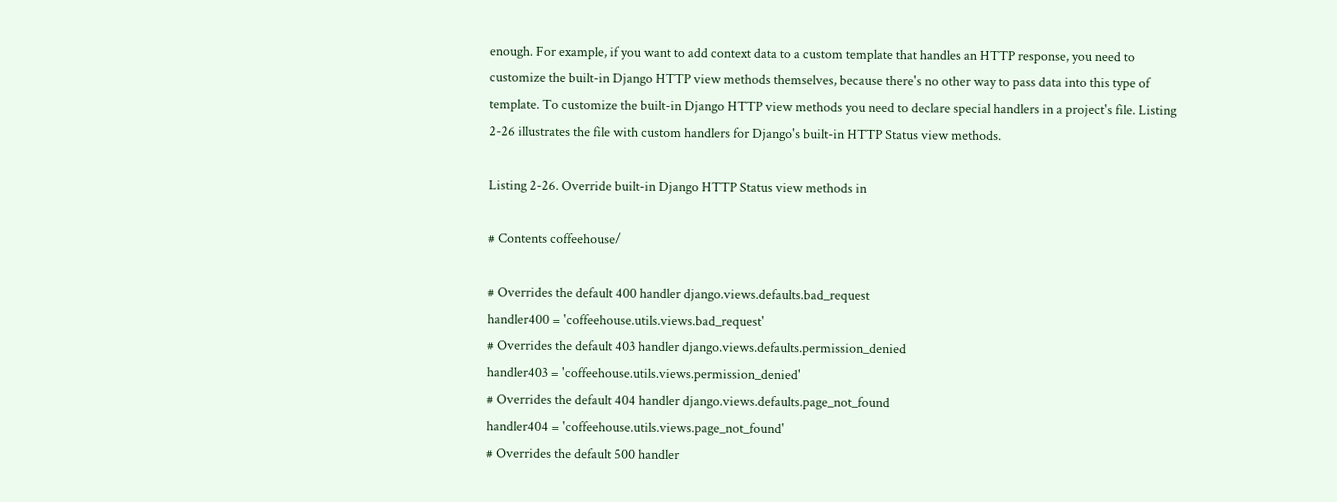enough. For example, if you want to add context data to a custom template that handles an HTTP response, you need to customize the built-in Django HTTP view methods themselves, because there's no other way to pass data into this type of template. To customize the built-in Django HTTP view methods you need to declare special handlers in a project's file. Listing 2-26 illustrates the file with custom handlers for Django's built-in HTTP Status view methods.

Listing 2-26. Override built-in Django HTTP Status view methods in

# Contents coffeehouse/

# Overrides the default 400 handler django.views.defaults.bad_request
handler400 = 'coffeehouse.utils.views.bad_request'
# Overrides the default 403 handler django.views.defaults.permission_denied
handler403 = 'coffeehouse.utils.views.permission_denied'
# Overrides the default 404 handler django.views.defaults.page_not_found
handler404 = 'coffeehouse.utils.views.page_not_found'
# Overrides the default 500 handler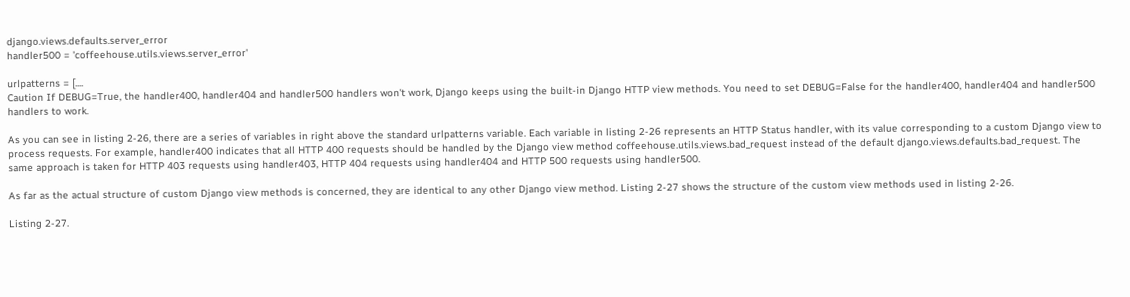django.views.defaults.server_error
handler500 = 'coffeehouse.utils.views.server_error'

urlpatterns = [....
Caution If DEBUG=True, the handler400, handler404 and handler500 handlers won't work, Django keeps using the built-in Django HTTP view methods. You need to set DEBUG=False for the handler400, handler404 and handler500 handlers to work.

As you can see in listing 2-26, there are a series of variables in right above the standard urlpatterns variable. Each variable in listing 2-26 represents an HTTP Status handler, with its value corresponding to a custom Django view to process requests. For example, handler400 indicates that all HTTP 400 requests should be handled by the Django view method coffeehouse.utils.views.bad_request instead of the default django.views.defaults.bad_request. The same approach is taken for HTTP 403 requests using handler403, HTTP 404 requests using handler404 and HTTP 500 requests using handler500.

As far as the actual structure of custom Django view methods is concerned, they are identical to any other Django view method. Listing 2-27 shows the structure of the custom view methods used in listing 2-26.

Listing 2-27.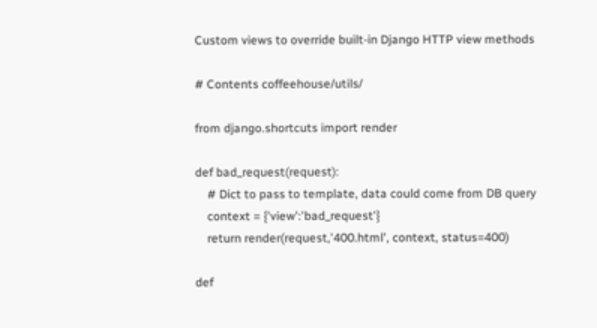Custom views to override built-in Django HTTP view methods

# Contents coffeehouse/utils/

from django.shortcuts import render

def bad_request(request):
    # Dict to pass to template, data could come from DB query
    context = {'view':'bad_request'}
    return render(request,'400.html', context, status=400)

def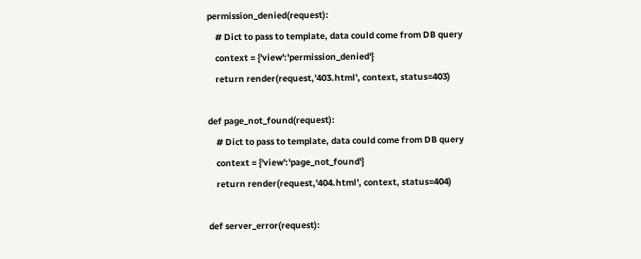permission_denied(request):
    # Dict to pass to template, data could come from DB query
    context = {'view':'permission_denied'}
    return render(request,'403.html', context, status=403)

def page_not_found(request):
    # Dict to pass to template, data could come from DB query
    context = {'view':'page_not_found'}
    return render(request,'404.html', context, status=404)

def server_error(request):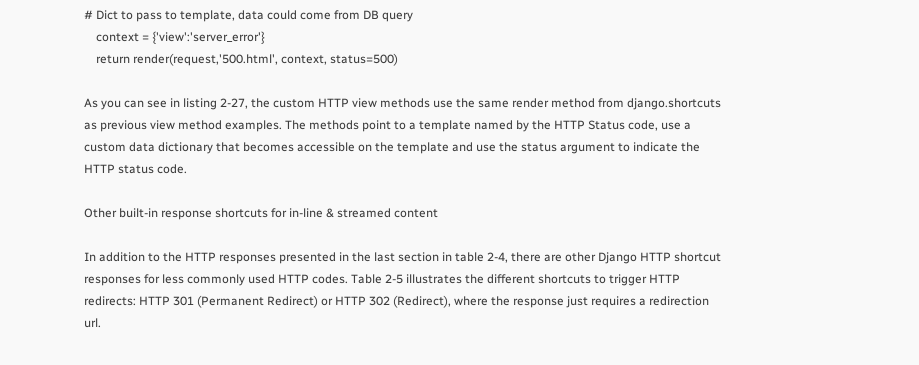# Dict to pass to template, data could come from DB query
    context = {'view':'server_error'}
    return render(request,'500.html', context, status=500)

As you can see in listing 2-27, the custom HTTP view methods use the same render method from django.shortcuts as previous view method examples. The methods point to a template named by the HTTP Status code, use a custom data dictionary that becomes accessible on the template and use the status argument to indicate the HTTP status code.

Other built-in response shortcuts for in-line & streamed content

In addition to the HTTP responses presented in the last section in table 2-4, there are other Django HTTP shortcut responses for less commonly used HTTP codes. Table 2-5 illustrates the different shortcuts to trigger HTTP redirects: HTTP 301 (Permanent Redirect) or HTTP 302 (Redirect), where the response just requires a redirection url.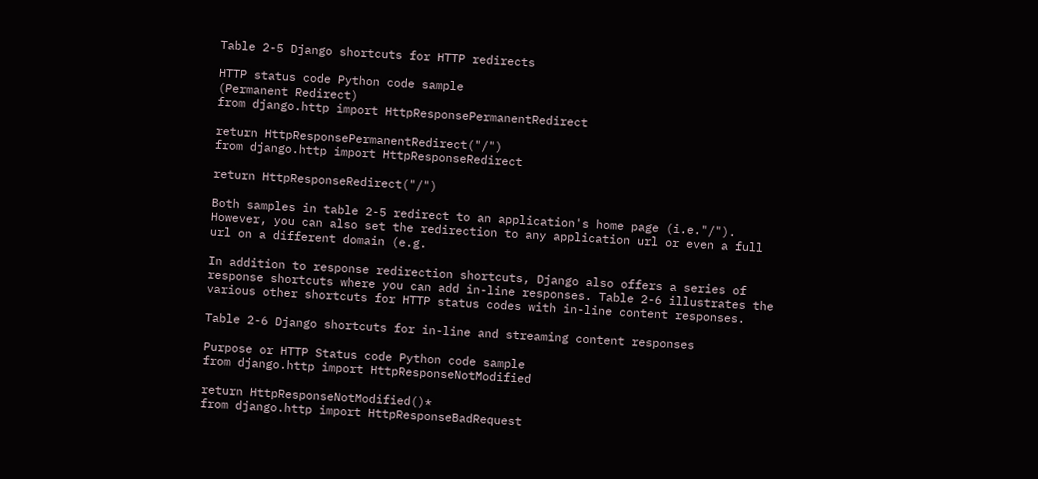Table 2-5 Django shortcuts for HTTP redirects

HTTP status code Python code sample
(Permanent Redirect)
from django.http import HttpResponsePermanentRedirect

return HttpResponsePermanentRedirect("/")
from django.http import HttpResponseRedirect

return HttpResponseRedirect("/")

Both samples in table 2-5 redirect to an application's home page (i.e."/"). However, you can also set the redirection to any application url or even a full url on a different domain (e.g.

In addition to response redirection shortcuts, Django also offers a series of response shortcuts where you can add in-line responses. Table 2-6 illustrates the various other shortcuts for HTTP status codes with in-line content responses.

Table 2-6 Django shortcuts for in-line and streaming content responses

Purpose or HTTP Status code Python code sample
from django.http import HttpResponseNotModified

return HttpResponseNotModified()*
from django.http import HttpResponseBadRequest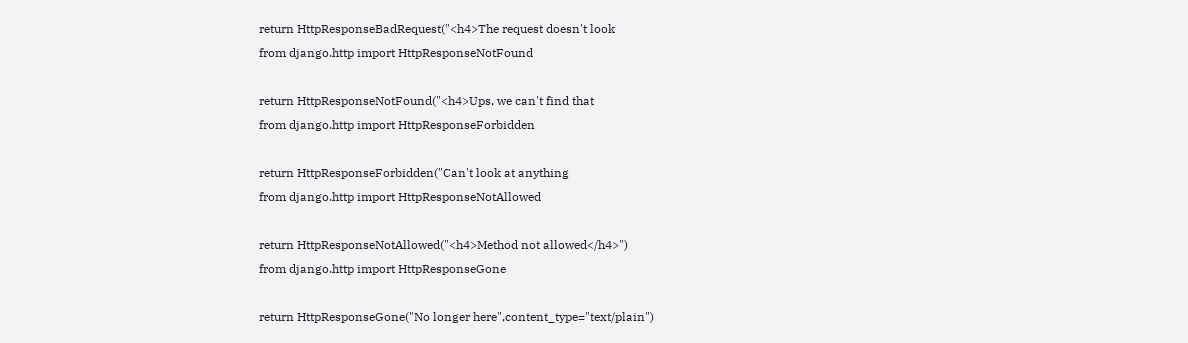return HttpResponseBadRequest("<h4>The request doesn't look
from django.http import HttpResponseNotFound

return HttpResponseNotFound("<h4>Ups, we can't find that
from django.http import HttpResponseForbidden

return HttpResponseForbidden("Can't look at anything
from django.http import HttpResponseNotAllowed

return HttpResponseNotAllowed("<h4>Method not allowed</h4>")
from django.http import HttpResponseGone

return HttpResponseGone("No longer here",content_type="text/plain")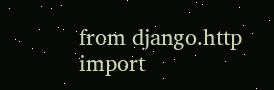from django.http import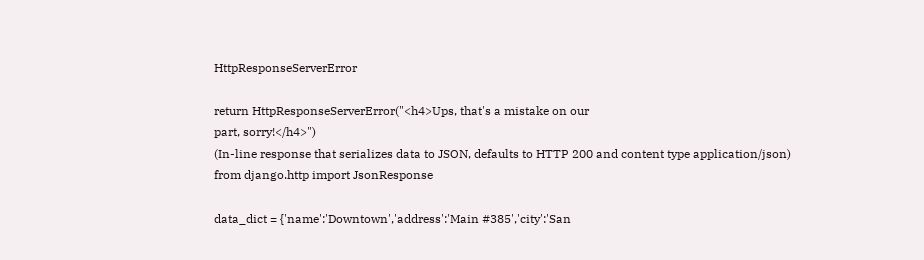HttpResponseServerError

return HttpResponseServerError("<h4>Ups, that's a mistake on our
part, sorry!</h4>")
(In-line response that serializes data to JSON, defaults to HTTP 200 and content type application/json)
from django.http import JsonResponse

data_dict = {'name':'Downtown','address':'Main #385','city':'San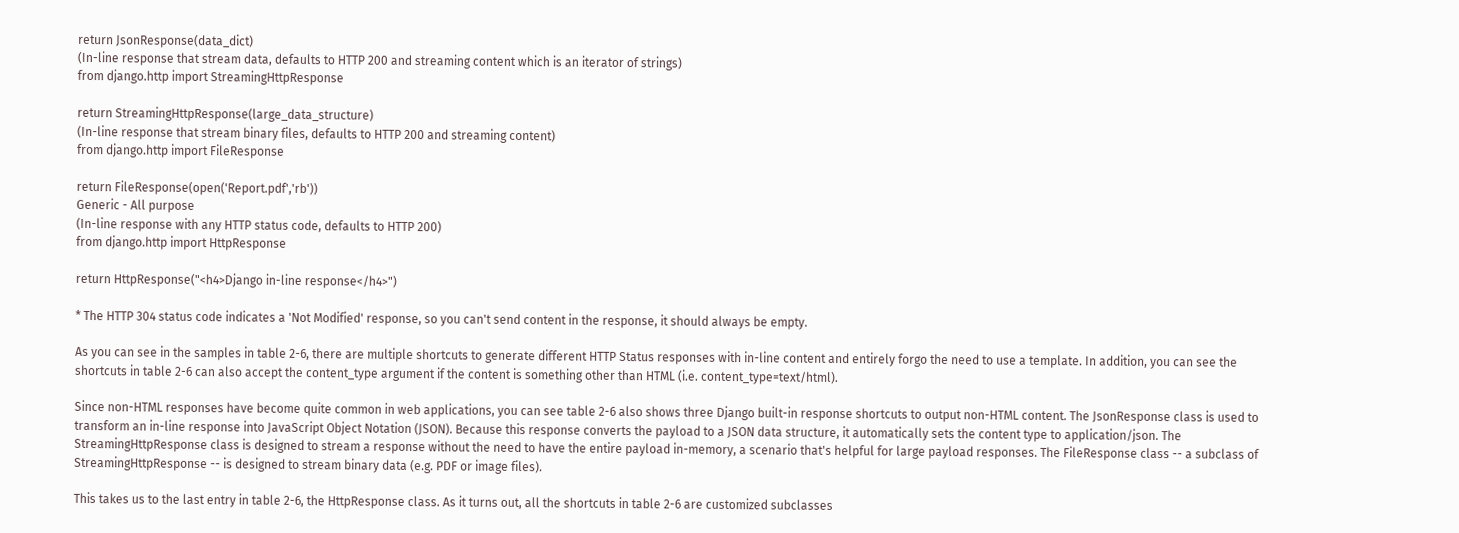return JsonResponse(data_dict)
(In-line response that stream data, defaults to HTTP 200 and streaming content which is an iterator of strings)
from django.http import StreamingHttpResponse

return StreamingHttpResponse(large_data_structure)
(In-line response that stream binary files, defaults to HTTP 200 and streaming content)
from django.http import FileResponse

return FileResponse(open('Report.pdf','rb'))
Generic - All purpose
(In-line response with any HTTP status code, defaults to HTTP 200)
from django.http import HttpResponse

return HttpResponse("<h4>Django in-line response</h4>")

* The HTTP 304 status code indicates a 'Not Modified' response, so you can't send content in the response, it should always be empty.

As you can see in the samples in table 2-6, there are multiple shortcuts to generate different HTTP Status responses with in-line content and entirely forgo the need to use a template. In addition, you can see the shortcuts in table 2-6 can also accept the content_type argument if the content is something other than HTML (i.e. content_type=text/html).

Since non-HTML responses have become quite common in web applications, you can see table 2-6 also shows three Django built-in response shortcuts to output non-HTML content. The JsonResponse class is used to transform an in-line response into JavaScript Object Notation (JSON). Because this response converts the payload to a JSON data structure, it automatically sets the content type to application/json. The StreamingHttpResponse class is designed to stream a response without the need to have the entire payload in-memory, a scenario that's helpful for large payload responses. The FileResponse class -- a subclass of StreamingHttpResponse -- is designed to stream binary data (e.g. PDF or image files).

This takes us to the last entry in table 2-6, the HttpResponse class. As it turns out, all the shortcuts in table 2-6 are customized subclasses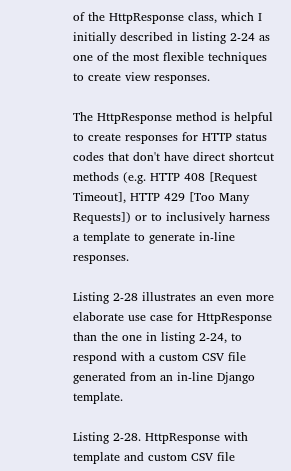of the HttpResponse class, which I initially described in listing 2-24 as one of the most flexible techniques to create view responses.

The HttpResponse method is helpful to create responses for HTTP status codes that don't have direct shortcut methods (e.g. HTTP 408 [Request Timeout], HTTP 429 [Too Many Requests]) or to inclusively harness a template to generate in-line responses.

Listing 2-28 illustrates an even more elaborate use case for HttpResponse than the one in listing 2-24, to respond with a custom CSV file generated from an in-line Django template.

Listing 2-28. HttpResponse with template and custom CSV file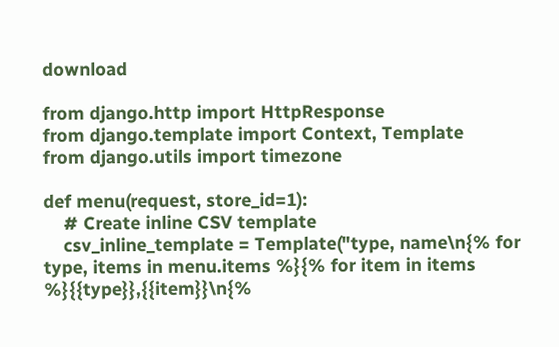download

from django.http import HttpResponse
from django.template import Context, Template
from django.utils import timezone

def menu(request, store_id=1):
    # Create inline CSV template
    csv_inline_template = Template("type, name\n{% for type, items in menu.items %}{% for item in items %}{{type}},{{item}}\n{%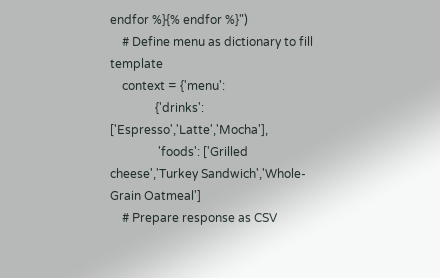endfor %}{% endfor %}")
    # Define menu as dictionary to fill template
    context = {'menu':
               {'drinks': ['Espresso','Latte','Mocha'],
                'foods': ['Grilled cheese','Turkey Sandwich','Whole-Grain Oatmeal']
    # Prepare response as CSV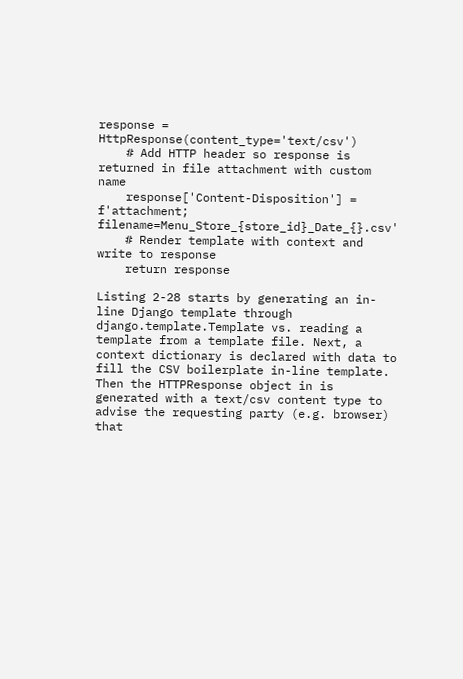response = HttpResponse(content_type='text/csv')
    # Add HTTP header so response is returned in file attachment with custom name
    response['Content-Disposition'] = f'attachment; filename=Menu_Store_{store_id}_Date_{}.csv'
    # Render template with context and write to response
    return response

Listing 2-28 starts by generating an in-line Django template through django.template.Template vs. reading a template from a template file. Next, a context dictionary is declared with data to fill the CSV boilerplate in-line template. Then the HTTPResponse object in is generated with a text/csv content type to advise the requesting party (e.g. browser) that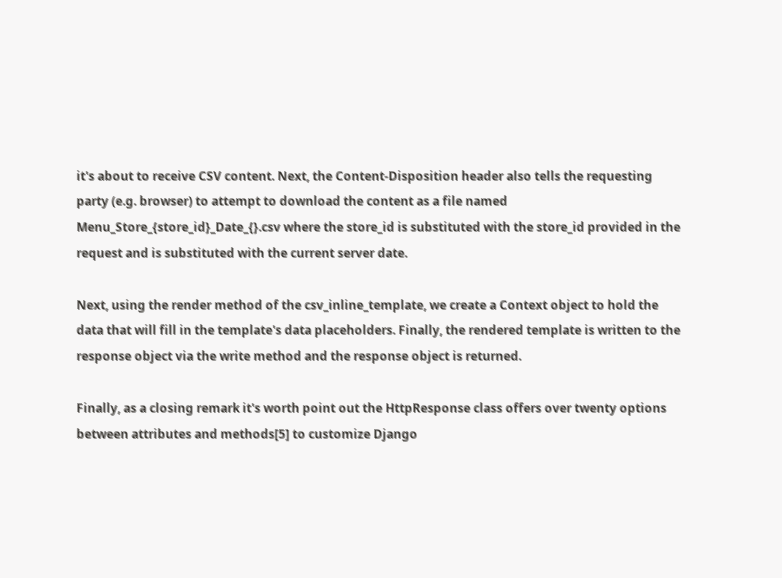it's about to receive CSV content. Next, the Content-Disposition header also tells the requesting party (e.g. browser) to attempt to download the content as a file named Menu_Store_{store_id}_Date_{}.csv where the store_id is substituted with the store_id provided in the request and is substituted with the current server date.

Next, using the render method of the csv_inline_template, we create a Context object to hold the data that will fill in the template's data placeholders. Finally, the rendered template is written to the response object via the write method and the response object is returned.

Finally, as a closing remark it's worth point out the HttpResponse class offers over twenty options between attributes and methods[5] to customize Django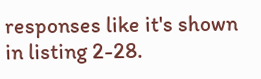responses like it's shown in listing 2-28.